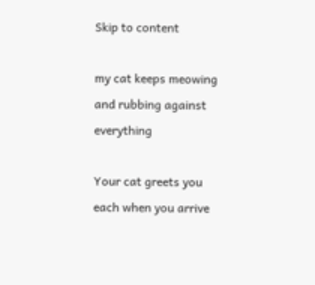Skip to content

my cat keeps meowing and rubbing against everything

Your cat greets you each when you arrive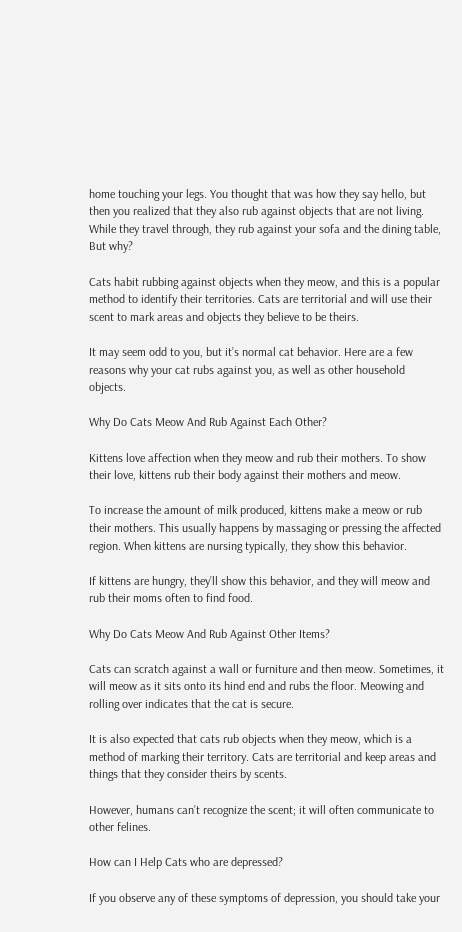home touching your legs. You thought that was how they say hello, but then you realized that they also rub against objects that are not living. While they travel through, they rub against your sofa and the dining table, But why?

Cats habit rubbing against objects when they meow, and this is a popular method to identify their territories. Cats are territorial and will use their scent to mark areas and objects they believe to be theirs.

It may seem odd to you, but it’s normal cat behavior. Here are a few reasons why your cat rubs against you, as well as other household objects.

Why Do Cats Meow And Rub Against Each Other?

Kittens love affection when they meow and rub their mothers. To show their love, kittens rub their body against their mothers and meow.

To increase the amount of milk produced, kittens make a meow or rub their mothers. This usually happens by massaging or pressing the affected region. When kittens are nursing typically, they show this behavior.

If kittens are hungry, they’ll show this behavior, and they will meow and rub their moms often to find food.

Why Do Cats Meow And Rub Against Other Items?

Cats can scratch against a wall or furniture and then meow. Sometimes, it will meow as it sits onto its hind end and rubs the floor. Meowing and rolling over indicates that the cat is secure.

It is also expected that cats rub objects when they meow, which is a method of marking their territory. Cats are territorial and keep areas and things that they consider theirs by scents.

However, humans can’t recognize the scent; it will often communicate to other felines.

How can I Help Cats who are depressed?

If you observe any of these symptoms of depression, you should take your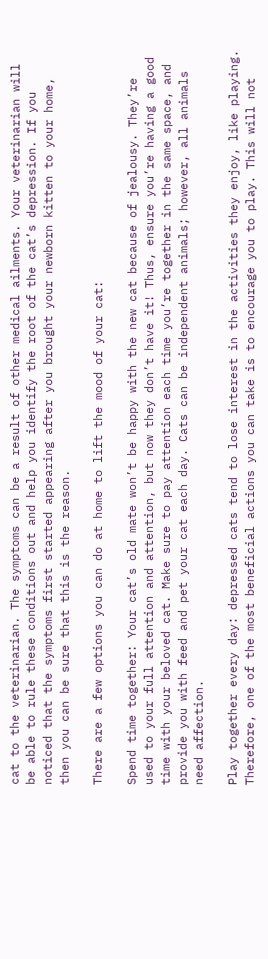cat to the veterinarian. The symptoms can be a result of other medical ailments. Your veterinarian will be able to rule these conditions out and help you identify the root of the cat’s depression. If you noticed that the symptoms first started appearing after you brought your newborn kitten to your home, then you can be sure that this is the reason.

There are a few options you can do at home to lift the mood of your cat:

Spend time together: Your cat’s old mate won’t be happy with the new cat because of jealousy. They’re used to your full attention and attention, but now they don’t have it! Thus, ensure you’re having a good time with your beloved cat. Make sure to pay attention each time you’re together in the same space, and provide you with feed and pet your cat each day. Cats can be independent animals; however, all animals need affection.

Play together every day: depressed cats tend to lose interest in the activities they enjoy, like playing. Therefore, one of the most beneficial actions you can take is to encourage you to play. This will not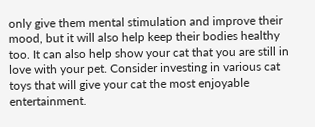only give them mental stimulation and improve their mood, but it will also help keep their bodies healthy too. It can also help show your cat that you are still in love with your pet. Consider investing in various cat toys that will give your cat the most enjoyable entertainment.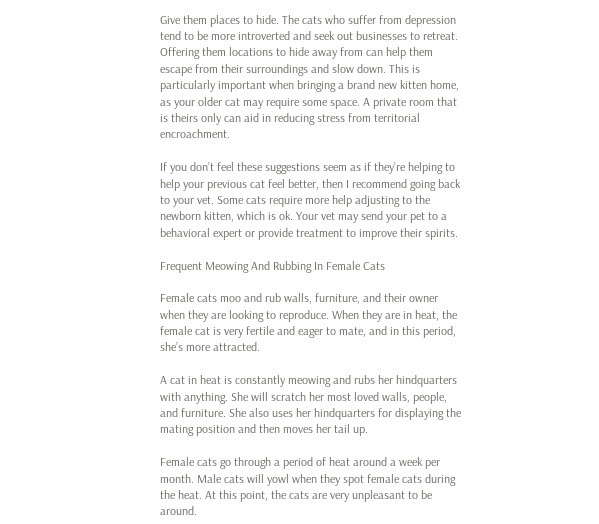Give them places to hide. The cats who suffer from depression tend to be more introverted and seek out businesses to retreat. Offering them locations to hide away from can help them escape from their surroundings and slow down. This is particularly important when bringing a brand new kitten home, as your older cat may require some space. A private room that is theirs only can aid in reducing stress from territorial encroachment.

If you don’t feel these suggestions seem as if they’re helping to help your previous cat feel better, then I recommend going back to your vet. Some cats require more help adjusting to the newborn kitten, which is ok. Your vet may send your pet to a behavioral expert or provide treatment to improve their spirits.

Frequent Meowing And Rubbing In Female Cats

Female cats moo and rub walls, furniture, and their owner when they are looking to reproduce. When they are in heat, the female cat is very fertile and eager to mate, and in this period, she’s more attracted.

A cat in heat is constantly meowing and rubs her hindquarters with anything. She will scratch her most loved walls, people, and furniture. She also uses her hindquarters for displaying the mating position and then moves her tail up.

Female cats go through a period of heat around a week per month. Male cats will yowl when they spot female cats during the heat. At this point, the cats are very unpleasant to be around.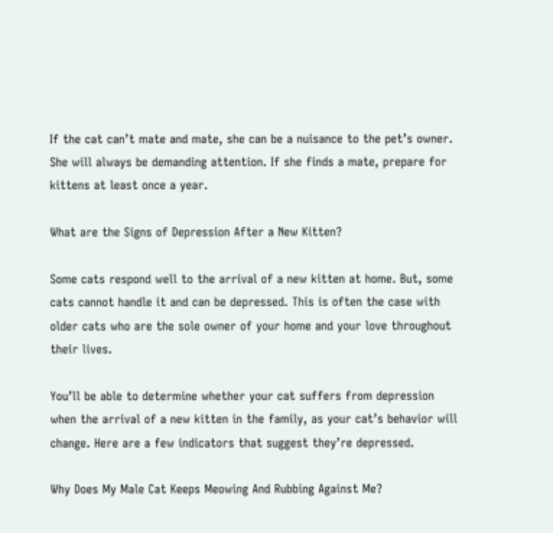If the cat can’t mate and mate, she can be a nuisance to the pet’s owner. She will always be demanding attention. If she finds a mate, prepare for kittens at least once a year.

What are the Signs of Depression After a New Kitten?

Some cats respond well to the arrival of a new kitten at home. But, some cats cannot handle it and can be depressed. This is often the case with older cats who are the sole owner of your home and your love throughout their lives.

You’ll be able to determine whether your cat suffers from depression when the arrival of a new kitten in the family, as your cat’s behavior will change. Here are a few indicators that suggest they’re depressed.

Why Does My Male Cat Keeps Meowing And Rubbing Against Me?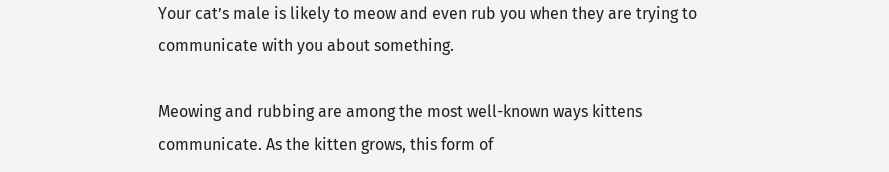Your cat’s male is likely to meow and even rub you when they are trying to communicate with you about something.

Meowing and rubbing are among the most well-known ways kittens communicate. As the kitten grows, this form of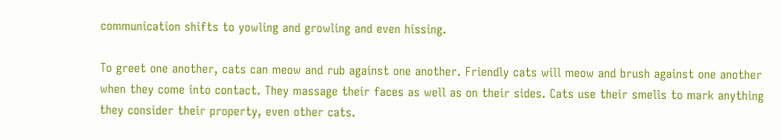communication shifts to yowling and growling and even hissing.

To greet one another, cats can meow and rub against one another. Friendly cats will meow and brush against one another when they come into contact. They massage their faces as well as on their sides. Cats use their smells to mark anything they consider their property, even other cats.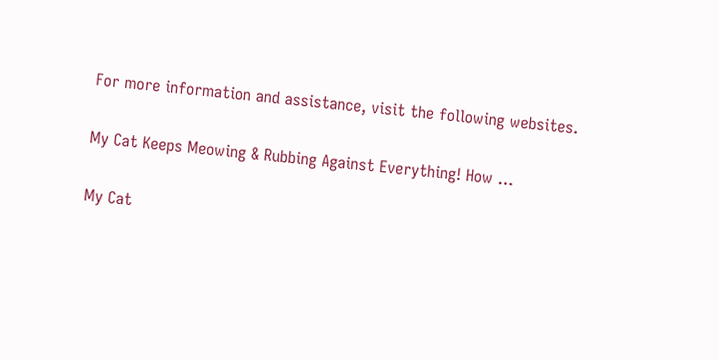For more information and assistance, visit the following websites.

My Cat Keeps Meowing & Rubbing Against Everything! How …

My Cat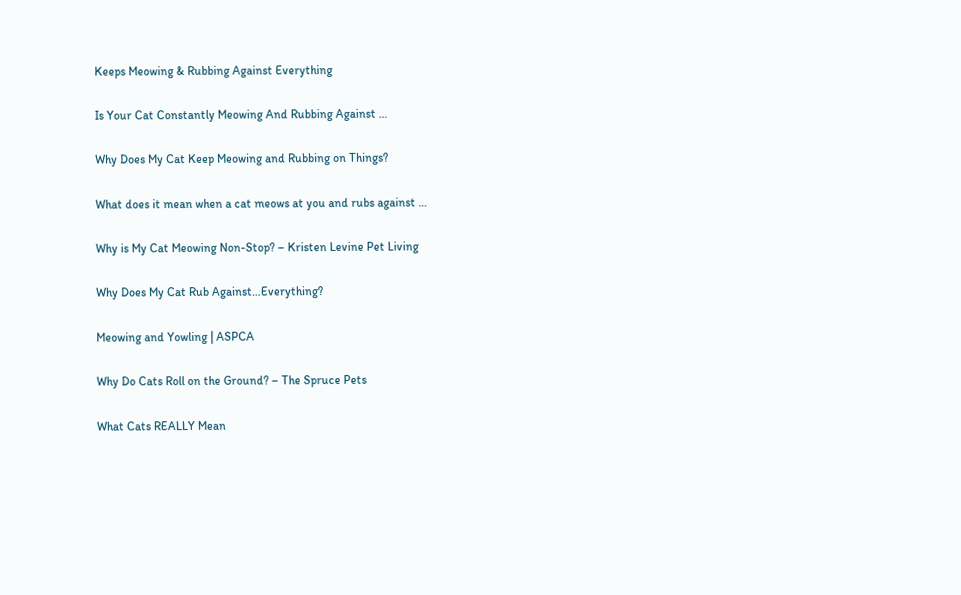Keeps Meowing & Rubbing Against Everything

Is Your Cat Constantly Meowing And Rubbing Against …

Why Does My Cat Keep Meowing and Rubbing on Things?

What does it mean when a cat meows at you and rubs against …

Why is My Cat Meowing Non-Stop? – Kristen Levine Pet Living

Why Does My Cat Rub Against…Everything?

Meowing and Yowling | ASPCA

Why Do Cats Roll on the Ground? – The Spruce Pets

What Cats REALLY Mean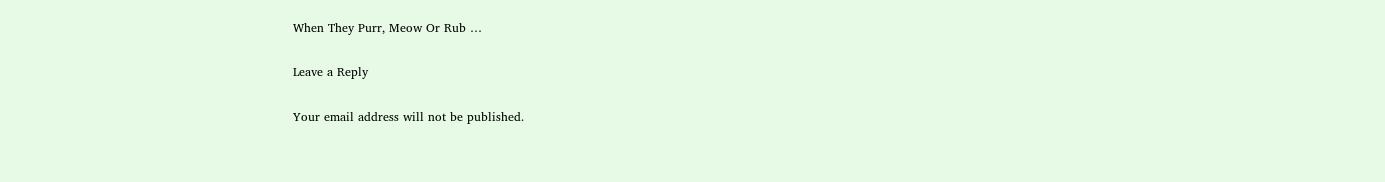When They Purr, Meow Or Rub …

Leave a Reply

Your email address will not be published.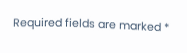Required fields are marked *